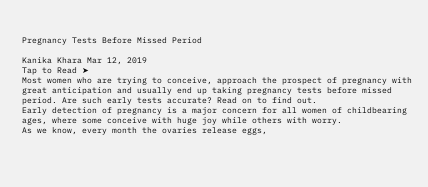Pregnancy Tests Before Missed Period

Kanika Khara Mar 12, 2019
Tap to Read ➤
Most women who are trying to conceive, approach the prospect of pregnancy with great anticipation and usually end up taking pregnancy tests before missed period. Are such early tests accurate? Read on to find out.
Early detection of pregnancy is a major concern for all women of childbearing ages, where some conceive with huge joy while others with worry.
As we know, every month the ovaries release eggs,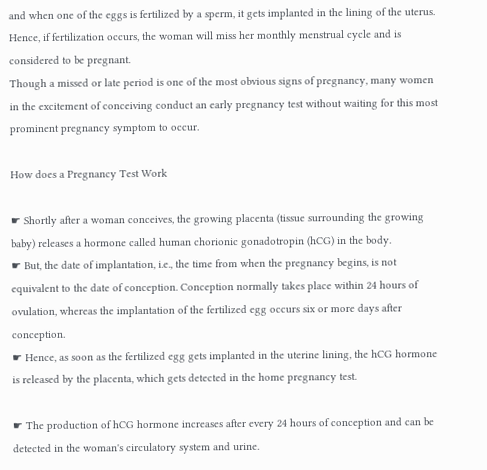and when one of the eggs is fertilized by a sperm, it gets implanted in the lining of the uterus. Hence, if fertilization occurs, the woman will miss her monthly menstrual cycle and is considered to be pregnant.
Though a missed or late period is one of the most obvious signs of pregnancy, many women in the excitement of conceiving conduct an early pregnancy test without waiting for this most prominent pregnancy symptom to occur.

How does a Pregnancy Test Work

☛ Shortly after a woman conceives, the growing placenta (tissue surrounding the growing baby) releases a hormone called human chorionic gonadotropin (hCG) in the body.
☛ But, the date of implantation, i.e., the time from when the pregnancy begins, is not equivalent to the date of conception. Conception normally takes place within 24 hours of ovulation, whereas the implantation of the fertilized egg occurs six or more days after conception.
☛ Hence, as soon as the fertilized egg gets implanted in the uterine lining, the hCG hormone is released by the placenta, which gets detected in the home pregnancy test.

☛ The production of hCG hormone increases after every 24 hours of conception and can be detected in the woman's circulatory system and urine.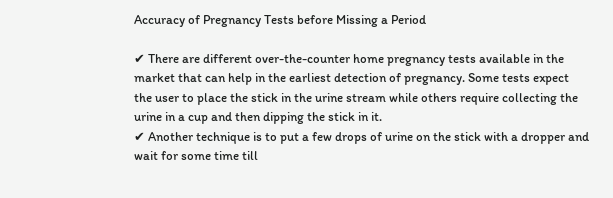Accuracy of Pregnancy Tests before Missing a Period

✔ There are different over-the-counter home pregnancy tests available in the market that can help in the earliest detection of pregnancy. Some tests expect the user to place the stick in the urine stream while others require collecting the urine in a cup and then dipping the stick in it.
✔ Another technique is to put a few drops of urine on the stick with a dropper and wait for some time till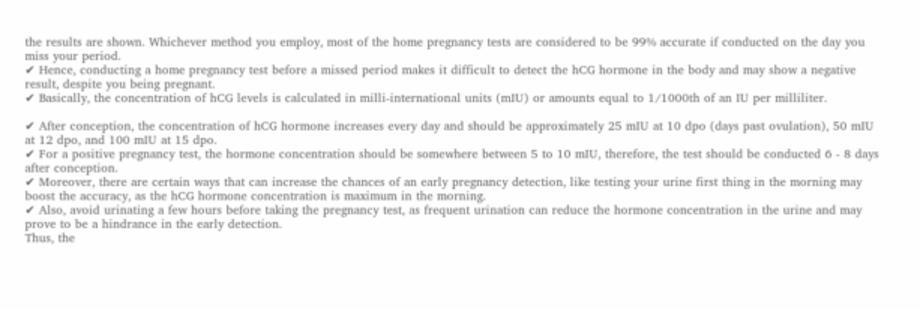the results are shown. Whichever method you employ, most of the home pregnancy tests are considered to be 99% accurate if conducted on the day you miss your period.
✔ Hence, conducting a home pregnancy test before a missed period makes it difficult to detect the hCG hormone in the body and may show a negative result, despite you being pregnant.
✔ Basically, the concentration of hCG levels is calculated in milli-international units (mIU) or amounts equal to 1/1000th of an IU per milliliter.

✔ After conception, the concentration of hCG hormone increases every day and should be approximately 25 mIU at 10 dpo (days past ovulation), 50 mIU at 12 dpo, and 100 mIU at 15 dpo.
✔ For a positive pregnancy test, the hormone concentration should be somewhere between 5 to 10 mIU, therefore, the test should be conducted 6 - 8 days after conception.
✔ Moreover, there are certain ways that can increase the chances of an early pregnancy detection, like testing your urine first thing in the morning may boost the accuracy, as the hCG hormone concentration is maximum in the morning.
✔ Also, avoid urinating a few hours before taking the pregnancy test, as frequent urination can reduce the hormone concentration in the urine and may prove to be a hindrance in the early detection.
Thus, the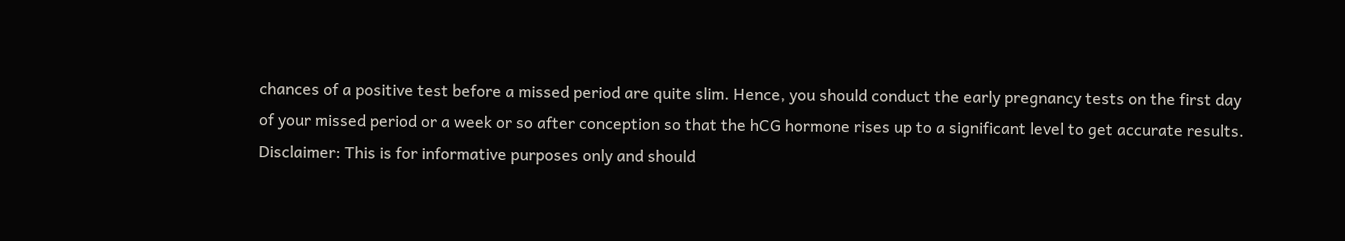chances of a positive test before a missed period are quite slim. Hence, you should conduct the early pregnancy tests on the first day of your missed period or a week or so after conception so that the hCG hormone rises up to a significant level to get accurate results.
Disclaimer: This is for informative purposes only and should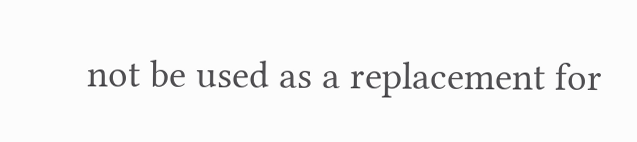not be used as a replacement for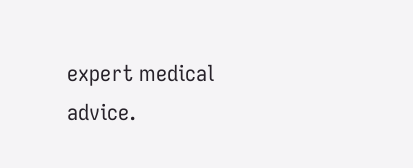expert medical advice.